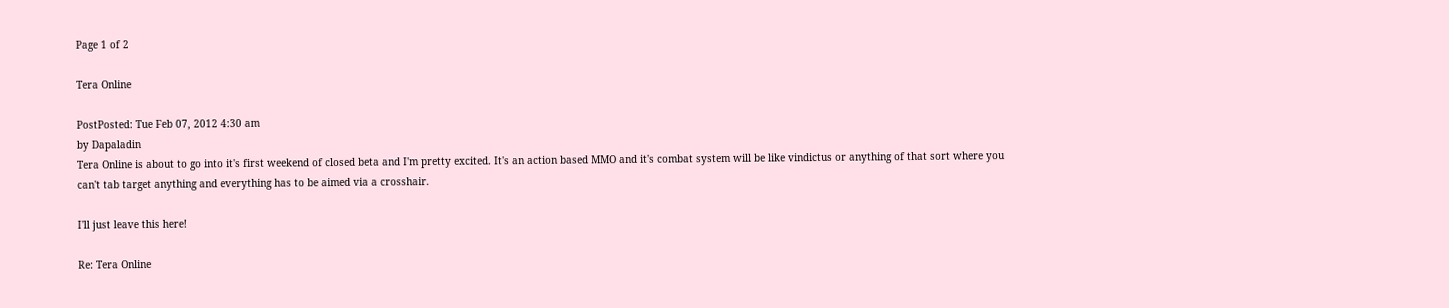Page 1 of 2

Tera Online

PostPosted: Tue Feb 07, 2012 4:30 am
by Dapaladin
Tera Online is about to go into it's first weekend of closed beta and I'm pretty excited. It's an action based MMO and it's combat system will be like vindictus or anything of that sort where you can't tab target anything and everything has to be aimed via a crosshair.

I'll just leave this here!

Re: Tera Online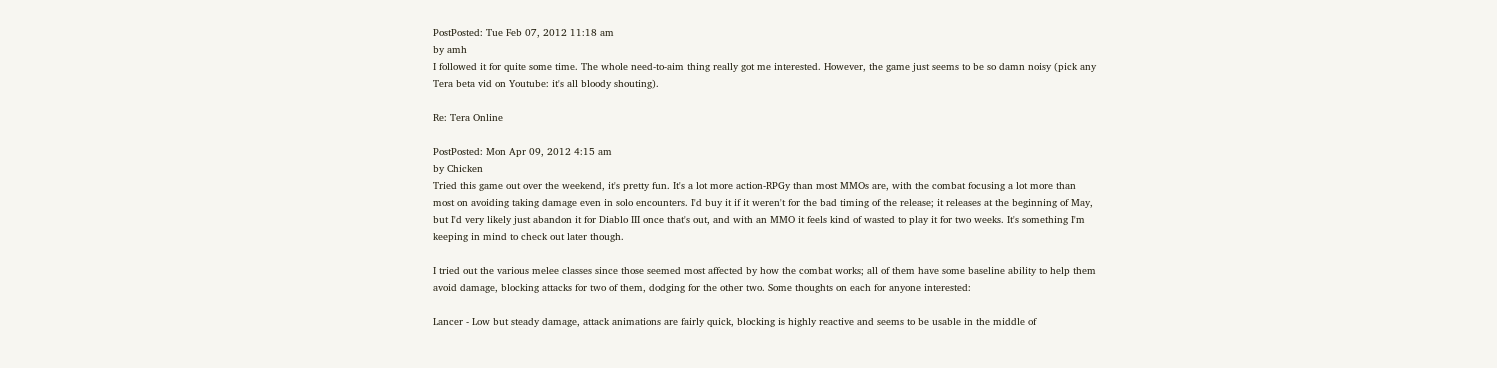PostPosted: Tue Feb 07, 2012 11:18 am
by amh
I followed it for quite some time. The whole need-to-aim thing really got me interested. However, the game just seems to be so damn noisy (pick any Tera beta vid on Youtube: it's all bloody shouting).

Re: Tera Online

PostPosted: Mon Apr 09, 2012 4:15 am
by Chicken
Tried this game out over the weekend, it's pretty fun. It's a lot more action-RPGy than most MMOs are, with the combat focusing a lot more than most on avoiding taking damage even in solo encounters. I'd buy it if it weren't for the bad timing of the release; it releases at the beginning of May, but I'd very likely just abandon it for Diablo III once that's out, and with an MMO it feels kind of wasted to play it for two weeks. It's something I'm keeping in mind to check out later though.

I tried out the various melee classes since those seemed most affected by how the combat works; all of them have some baseline ability to help them avoid damage, blocking attacks for two of them, dodging for the other two. Some thoughts on each for anyone interested:

Lancer - Low but steady damage, attack animations are fairly quick, blocking is highly reactive and seems to be usable in the middle of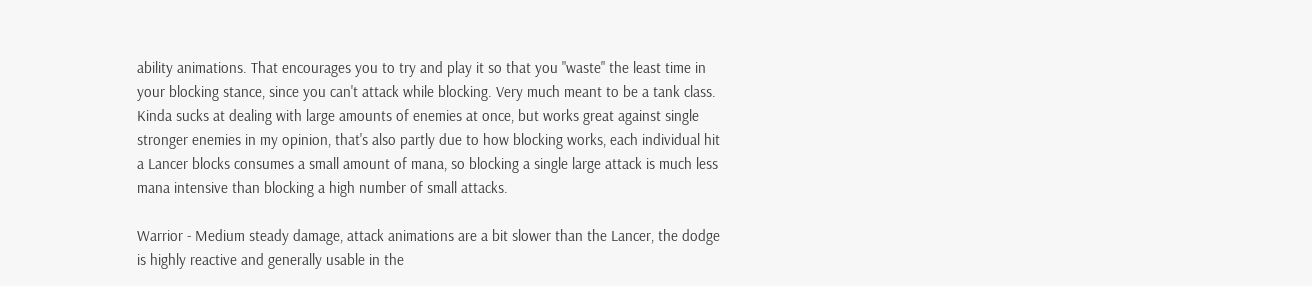ability animations. That encourages you to try and play it so that you "waste" the least time in your blocking stance, since you can't attack while blocking. Very much meant to be a tank class. Kinda sucks at dealing with large amounts of enemies at once, but works great against single stronger enemies in my opinion, that's also partly due to how blocking works, each individual hit a Lancer blocks consumes a small amount of mana, so blocking a single large attack is much less mana intensive than blocking a high number of small attacks.

Warrior - Medium steady damage, attack animations are a bit slower than the Lancer, the dodge is highly reactive and generally usable in the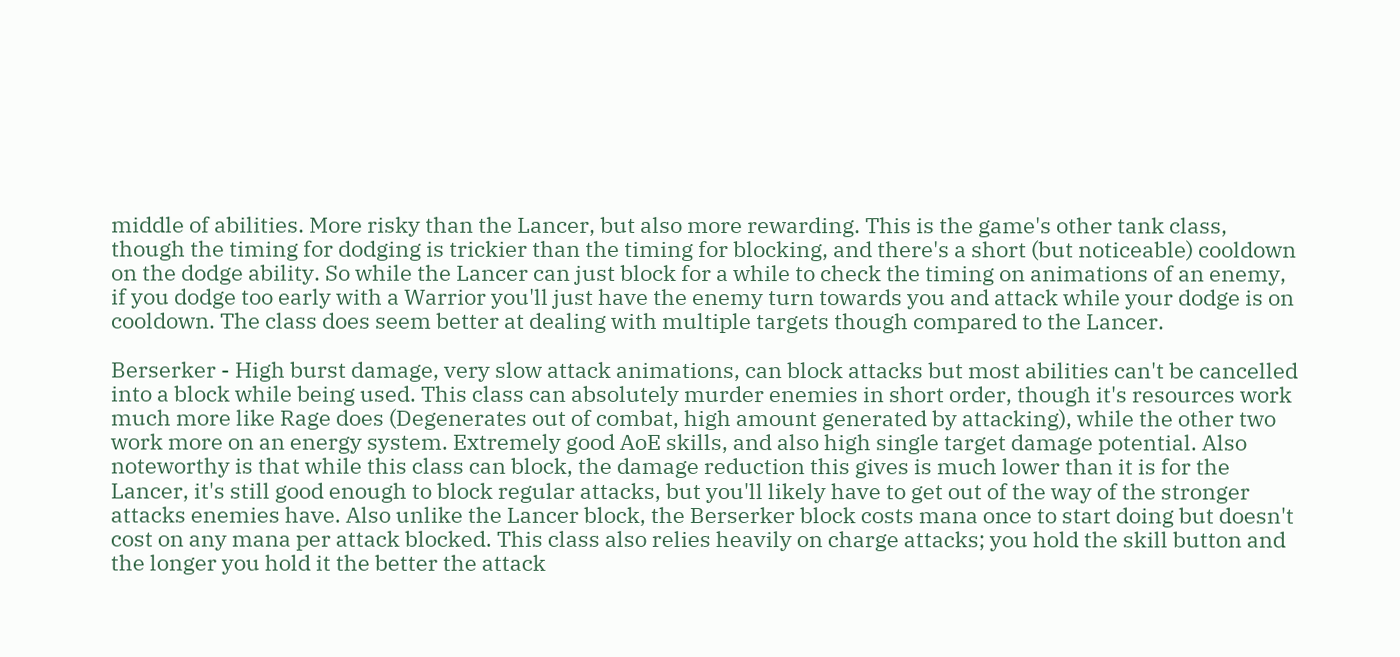middle of abilities. More risky than the Lancer, but also more rewarding. This is the game's other tank class, though the timing for dodging is trickier than the timing for blocking, and there's a short (but noticeable) cooldown on the dodge ability. So while the Lancer can just block for a while to check the timing on animations of an enemy, if you dodge too early with a Warrior you'll just have the enemy turn towards you and attack while your dodge is on cooldown. The class does seem better at dealing with multiple targets though compared to the Lancer.

Berserker - High burst damage, very slow attack animations, can block attacks but most abilities can't be cancelled into a block while being used. This class can absolutely murder enemies in short order, though it's resources work much more like Rage does (Degenerates out of combat, high amount generated by attacking), while the other two work more on an energy system. Extremely good AoE skills, and also high single target damage potential. Also noteworthy is that while this class can block, the damage reduction this gives is much lower than it is for the Lancer, it's still good enough to block regular attacks, but you'll likely have to get out of the way of the stronger attacks enemies have. Also unlike the Lancer block, the Berserker block costs mana once to start doing but doesn't cost on any mana per attack blocked. This class also relies heavily on charge attacks; you hold the skill button and the longer you hold it the better the attack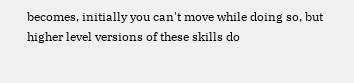becomes, initially you can't move while doing so, but higher level versions of these skills do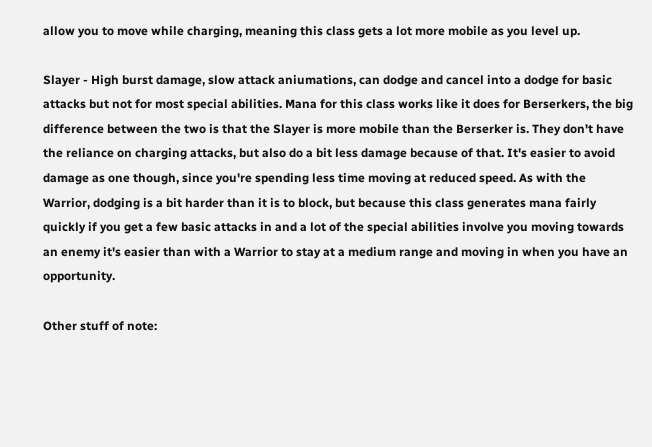allow you to move while charging, meaning this class gets a lot more mobile as you level up.

Slayer - High burst damage, slow attack aniumations, can dodge and cancel into a dodge for basic attacks but not for most special abilities. Mana for this class works like it does for Berserkers, the big difference between the two is that the Slayer is more mobile than the Berserker is. They don't have the reliance on charging attacks, but also do a bit less damage because of that. It's easier to avoid damage as one though, since you're spending less time moving at reduced speed. As with the Warrior, dodging is a bit harder than it is to block, but because this class generates mana fairly quickly if you get a few basic attacks in and a lot of the special abilities involve you moving towards an enemy it's easier than with a Warrior to stay at a medium range and moving in when you have an opportunity.

Other stuff of note: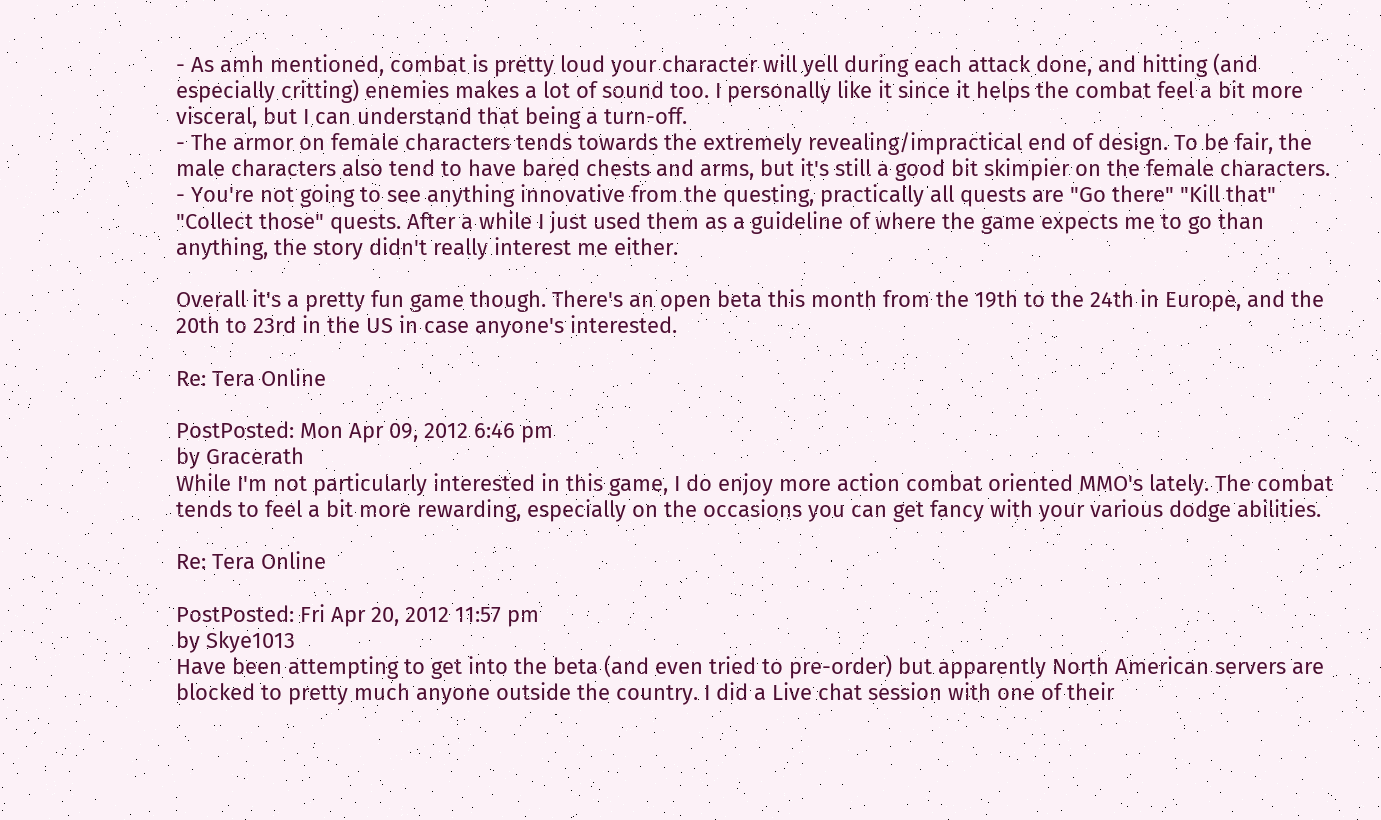- As amh mentioned, combat is pretty loud your character will yell during each attack done, and hitting (and especially critting) enemies makes a lot of sound too. I personally like it since it helps the combat feel a bit more visceral, but I can understand that being a turn-off.
- The armor on female characters tends towards the extremely revealing/impractical end of design. To be fair, the male characters also tend to have bared chests and arms, but it's still a good bit skimpier on the female characters.
- You're not going to see anything innovative from the questing, practically all quests are "Go there" "Kill that" "Collect those" quests. After a while I just used them as a guideline of where the game expects me to go than anything, the story didn't really interest me either.

Overall it's a pretty fun game though. There's an open beta this month from the 19th to the 24th in Europe, and the 20th to 23rd in the US in case anyone's interested.

Re: Tera Online

PostPosted: Mon Apr 09, 2012 6:46 pm
by Gracerath
While I'm not particularly interested in this game, I do enjoy more action combat oriented MMO's lately. The combat tends to feel a bit more rewarding, especially on the occasions you can get fancy with your various dodge abilities.

Re: Tera Online

PostPosted: Fri Apr 20, 2012 11:57 pm
by Skye1013
Have been attempting to get into the beta (and even tried to pre-order) but apparently North American servers are blocked to pretty much anyone outside the country. I did a Live chat session with one of their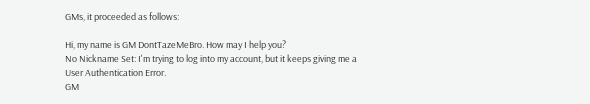GMs, it proceeded as follows:

Hi, my name is GM DontTazeMeBro. How may I help you?
No Nickname Set: I'm trying to log into my account, but it keeps giving me a User Authentication Error.
GM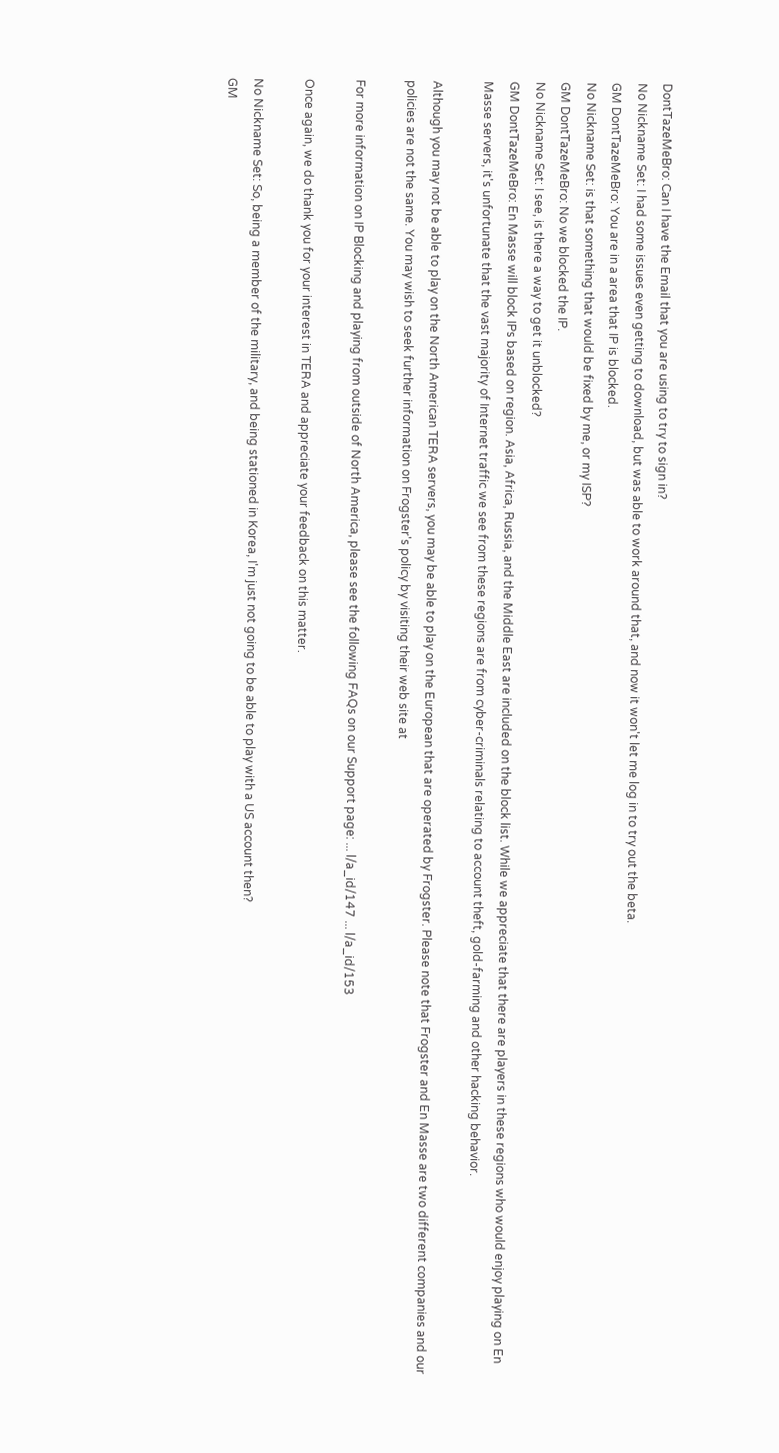DontTazeMeBro: Can I have the Email that you are using to try to sign in?
No Nickname Set: I had some issues even getting to download, but was able to work around that, and now it won't let me log in to try out the beta.
GM DontTazeMeBro: You are in a area that IP is blocked.
No Nickname Set: is that something that would be fixed by me, or my ISP?
GM DontTazeMeBro: No we blocked the IP.
No Nickname Set: I see, is there a way to get it unblocked?
GM DontTazeMeBro: En Masse will block IPs based on region. Asia, Africa, Russia, and the Middle East are included on the block list. While we appreciate that there are players in these regions who would enjoy playing on En Masse servers, it's unfortunate that the vast majority of Internet traffic we see from these regions are from cyber-criminals relating to account theft, gold-farming and other hacking behavior.

Although you may not be able to play on the North American TERA servers, you may be able to play on the European that are operated by Frogster. Please note that Frogster and En Masse are two different companies and our policies are not the same. You may wish to seek further information on Frogster's policy by visiting their web site at

For more information on IP Blocking and playing from outside of North America, please see the following FAQs on our Support page: ... l/a_id/147 ... l/a_id/153

Once again, we do thank you for your interest in TERA and appreciate your feedback on this matter.

No Nickname Set: So, being a member of the military, and being stationed in Korea, I'm just not going to be able to play with a US account then?
GM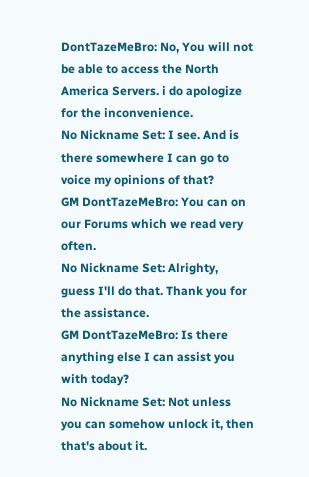DontTazeMeBro: No, You will not be able to access the North America Servers. i do apologize for the inconvenience.
No Nickname Set: I see. And is there somewhere I can go to voice my opinions of that?
GM DontTazeMeBro: You can on our Forums which we read very often.
No Nickname Set: Alrighty, guess I'll do that. Thank you for the assistance.
GM DontTazeMeBro: Is there anything else I can assist you with today?
No Nickname Set: Not unless you can somehow unlock it, then that's about it.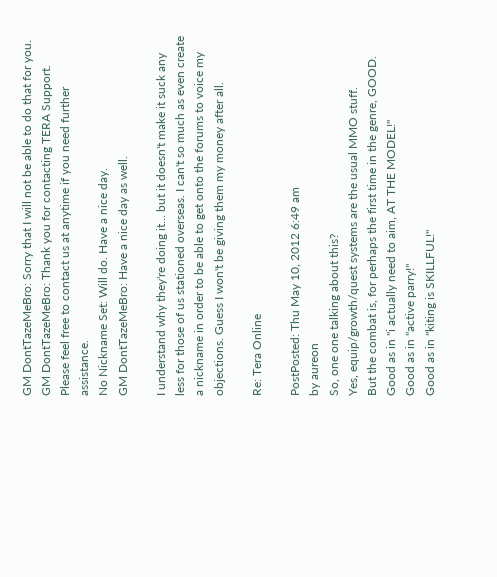GM DontTazeMeBro: Sorry that I will not be able to do that for you.
GM DontTazeMeBro: Thank you for contacting TERA Support. Please feel free to contact us at anytime if you need further assistance.
No Nickname Set: Will do. Have a nice day.
GM DontTazeMeBro: Have a nice day as well.

I understand why they're doing it... but it doesn't make it suck any less for those of us stationed overseas. I can't so much as even create a nickname in order to be able to get onto the forums to voice my objections. Guess I won't be giving them my money after all.

Re: Tera Online

PostPosted: Thu May 10, 2012 6:49 am
by aureon
So, one one talking about this?
Yes, equip/growth/quest systems are the usual MMO stuff.
But the combat is, for perhaps the first time in the genre, GOOD.
Good as in "i actually need to aim, AT THE MODEL!"
Good as in "active parry!"
Good as in "kiting is SKILLFUL!"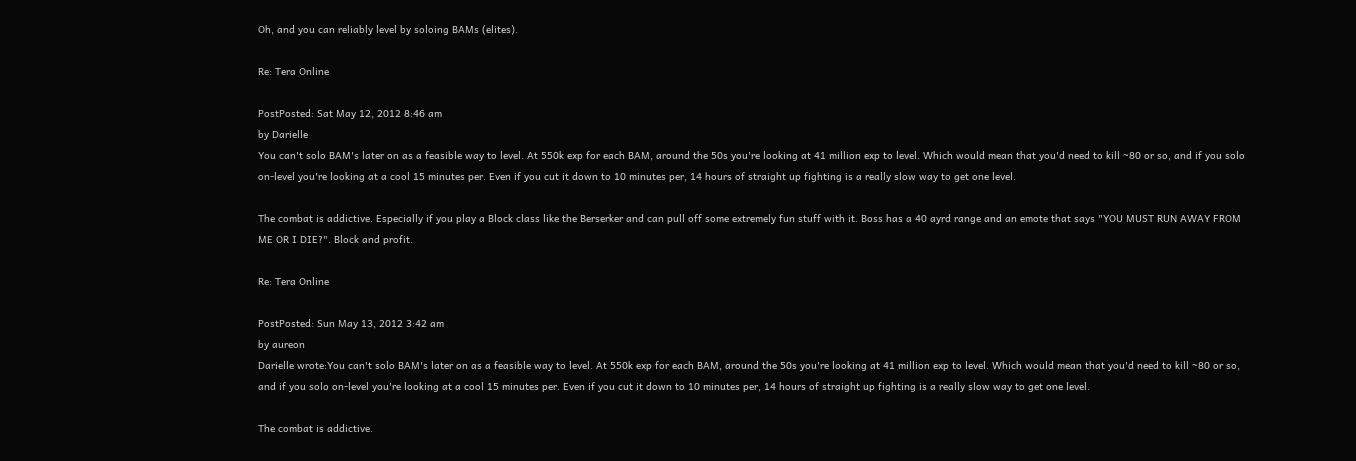Oh, and you can reliably level by soloing BAMs (elites).

Re: Tera Online

PostPosted: Sat May 12, 2012 8:46 am
by Darielle
You can't solo BAM's later on as a feasible way to level. At 550k exp for each BAM, around the 50s you're looking at 41 million exp to level. Which would mean that you'd need to kill ~80 or so, and if you solo on-level you're looking at a cool 15 minutes per. Even if you cut it down to 10 minutes per, 14 hours of straight up fighting is a really slow way to get one level.

The combat is addictive. Especially if you play a Block class like the Berserker and can pull off some extremely fun stuff with it. Boss has a 40 ayrd range and an emote that says "YOU MUST RUN AWAY FROM ME OR I DIE?". Block and profit.

Re: Tera Online

PostPosted: Sun May 13, 2012 3:42 am
by aureon
Darielle wrote:You can't solo BAM's later on as a feasible way to level. At 550k exp for each BAM, around the 50s you're looking at 41 million exp to level. Which would mean that you'd need to kill ~80 or so, and if you solo on-level you're looking at a cool 15 minutes per. Even if you cut it down to 10 minutes per, 14 hours of straight up fighting is a really slow way to get one level.

The combat is addictive.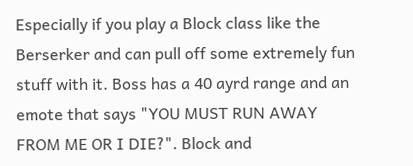Especially if you play a Block class like the Berserker and can pull off some extremely fun stuff with it. Boss has a 40 ayrd range and an emote that says "YOU MUST RUN AWAY FROM ME OR I DIE?". Block and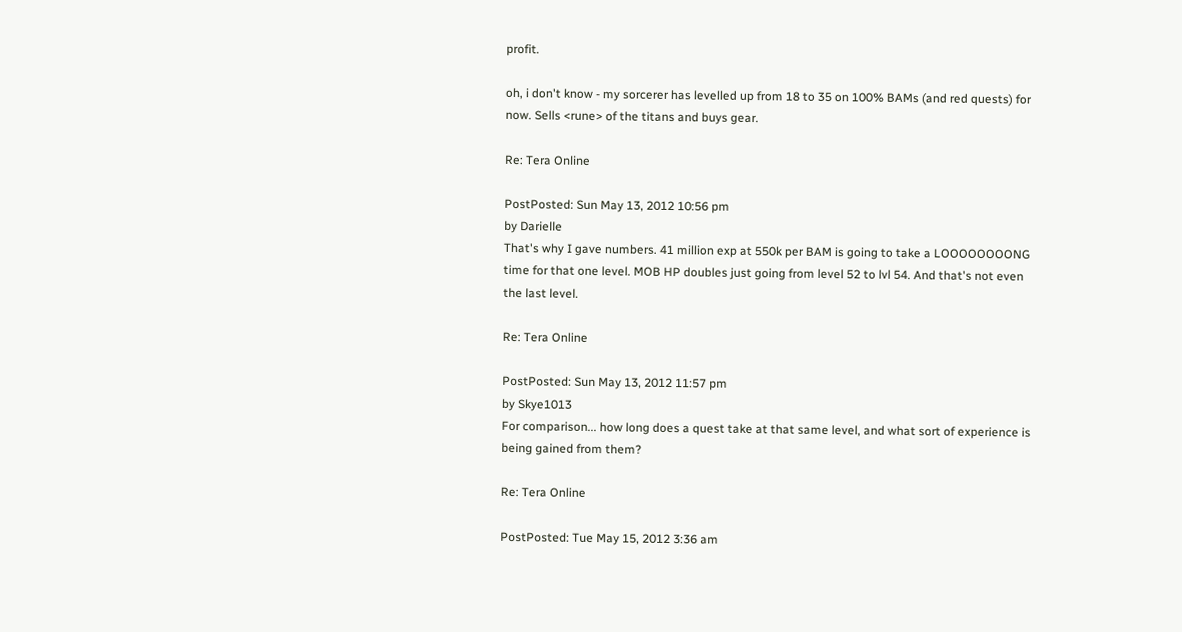profit.

oh, i don't know - my sorcerer has levelled up from 18 to 35 on 100% BAMs (and red quests) for now. Sells <rune> of the titans and buys gear.

Re: Tera Online

PostPosted: Sun May 13, 2012 10:56 pm
by Darielle
That's why I gave numbers. 41 million exp at 550k per BAM is going to take a LOOOOOOOONG time for that one level. MOB HP doubles just going from level 52 to lvl 54. And that's not even the last level.

Re: Tera Online

PostPosted: Sun May 13, 2012 11:57 pm
by Skye1013
For comparison... how long does a quest take at that same level, and what sort of experience is being gained from them?

Re: Tera Online

PostPosted: Tue May 15, 2012 3:36 am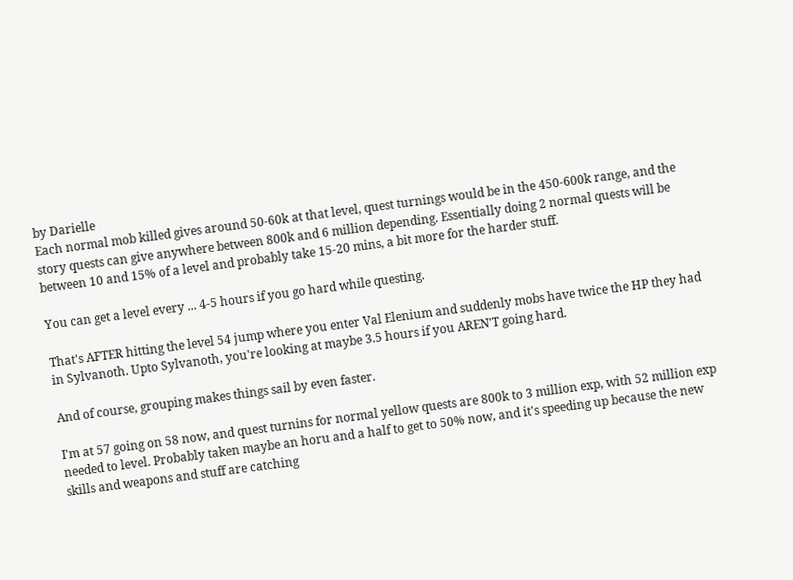by Darielle
Each normal mob killed gives around 50-60k at that level, quest turnings would be in the 450-600k range, and the story quests can give anywhere between 800k and 6 million depending. Essentially doing 2 normal quests will be between 10 and 15% of a level and probably take 15-20 mins, a bit more for the harder stuff.

You can get a level every ... 4-5 hours if you go hard while questing.

That's AFTER hitting the level 54 jump where you enter Val Elenium and suddenly mobs have twice the HP they had in Sylvanoth. Upto Sylvanoth, you're looking at maybe 3.5 hours if you AREN'T going hard.

And of course, grouping makes things sail by even faster.

I'm at 57 going on 58 now, and quest turnins for normal yellow quests are 800k to 3 million exp, with 52 million exp needed to level. Probably taken maybe an horu and a half to get to 50% now, and it's speeding up because the new skills and weapons and stuff are catching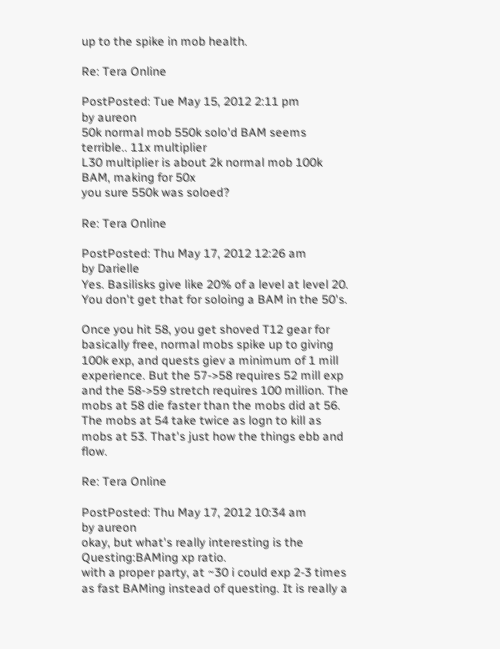up to the spike in mob health.

Re: Tera Online

PostPosted: Tue May 15, 2012 2:11 pm
by aureon
50k normal mob 550k solo'd BAM seems terrible.. 11x multiplier
L30 multiplier is about 2k normal mob 100k BAM, making for 50x
you sure 550k was soloed?

Re: Tera Online

PostPosted: Thu May 17, 2012 12:26 am
by Darielle
Yes. Basilisks give like 20% of a level at level 20. You don't get that for soloing a BAM in the 50's.

Once you hit 58, you get shoved T12 gear for basically free, normal mobs spike up to giving 100k exp, and quests giev a minimum of 1 mill experience. But the 57->58 requires 52 mill exp and the 58->59 stretch requires 100 million. The mobs at 58 die faster than the mobs did at 56. The mobs at 54 take twice as logn to kill as mobs at 53. That's just how the things ebb and flow.

Re: Tera Online

PostPosted: Thu May 17, 2012 10:34 am
by aureon
okay, but what's really interesting is the Questing:BAMing xp ratio.
with a proper party, at ~30 i could exp 2-3 times as fast BAMing instead of questing. It is really a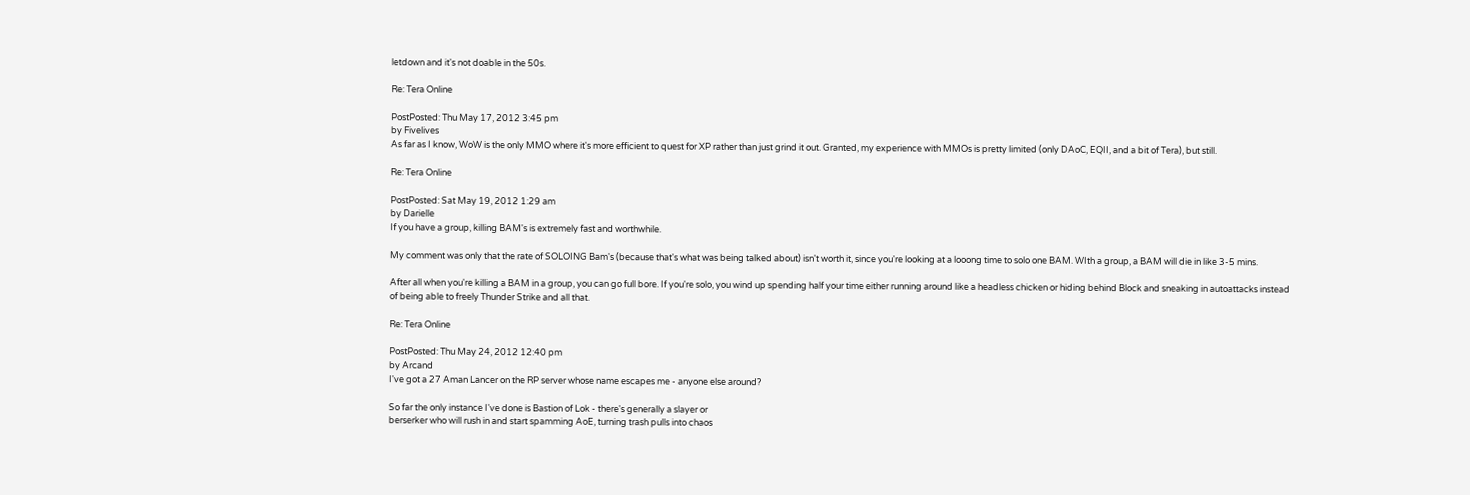letdown and it's not doable in the 50s.

Re: Tera Online

PostPosted: Thu May 17, 2012 3:45 pm
by Fivelives
As far as I know, WoW is the only MMO where it's more efficient to quest for XP rather than just grind it out. Granted, my experience with MMOs is pretty limited (only DAoC, EQII, and a bit of Tera), but still.

Re: Tera Online

PostPosted: Sat May 19, 2012 1:29 am
by Darielle
If you have a group, killing BAM's is extremely fast and worthwhile.

My comment was only that the rate of SOLOING Bam's (because that's what was being talked about) isn't worth it, since you're looking at a looong time to solo one BAM. WIth a group, a BAM will die in like 3-5 mins.

After all when you're killing a BAM in a group, you can go full bore. If you're solo, you wind up spending half your time either running around like a headless chicken or hiding behind Block and sneaking in autoattacks instead of being able to freely Thunder Strike and all that.

Re: Tera Online

PostPosted: Thu May 24, 2012 12:40 pm
by Arcand
I've got a 27 Aman Lancer on the RP server whose name escapes me - anyone else around?

So far the only instance I've done is Bastion of Lok - there's generally a slayer or
berserker who will rush in and start spamming AoE, turning trash pulls into chaos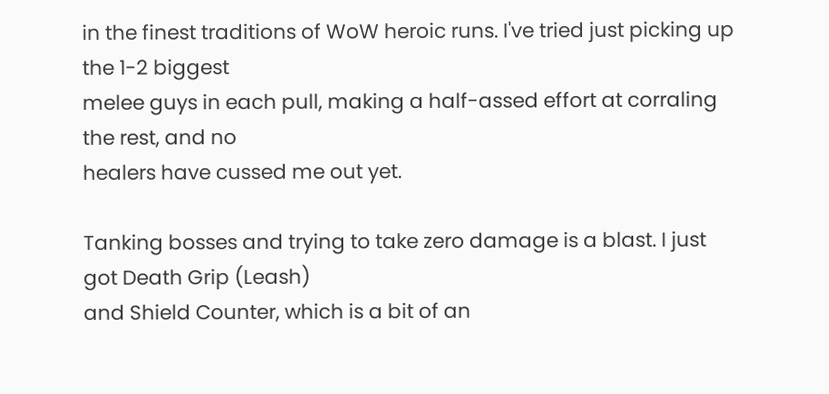in the finest traditions of WoW heroic runs. I've tried just picking up the 1-2 biggest
melee guys in each pull, making a half-assed effort at corraling the rest, and no
healers have cussed me out yet.

Tanking bosses and trying to take zero damage is a blast. I just got Death Grip (Leash)
and Shield Counter, which is a bit of an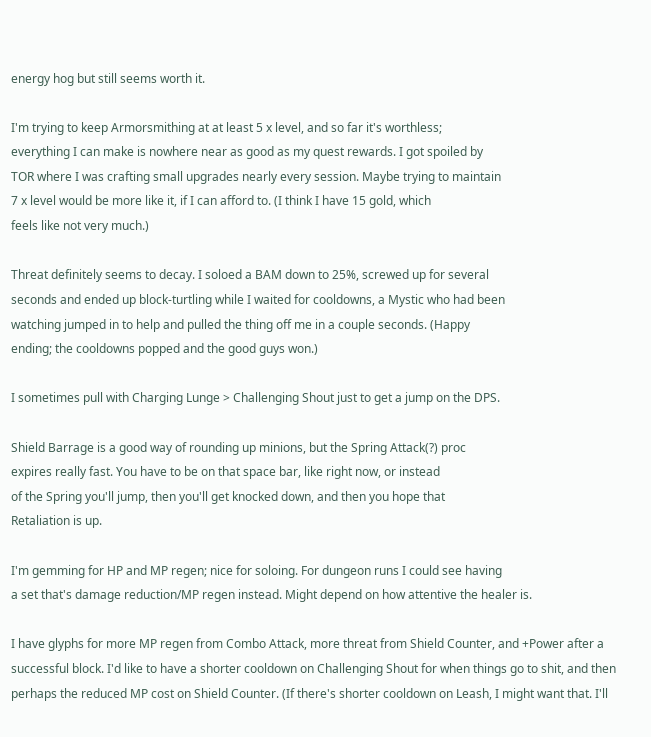energy hog but still seems worth it.

I'm trying to keep Armorsmithing at at least 5 x level, and so far it's worthless;
everything I can make is nowhere near as good as my quest rewards. I got spoiled by
TOR where I was crafting small upgrades nearly every session. Maybe trying to maintain
7 x level would be more like it, if I can afford to. (I think I have 15 gold, which
feels like not very much.)

Threat definitely seems to decay. I soloed a BAM down to 25%, screwed up for several
seconds and ended up block-turtling while I waited for cooldowns, a Mystic who had been
watching jumped in to help and pulled the thing off me in a couple seconds. (Happy
ending; the cooldowns popped and the good guys won.)

I sometimes pull with Charging Lunge > Challenging Shout just to get a jump on the DPS.

Shield Barrage is a good way of rounding up minions, but the Spring Attack(?) proc
expires really fast. You have to be on that space bar, like right now, or instead
of the Spring you'll jump, then you'll get knocked down, and then you hope that
Retaliation is up.

I'm gemming for HP and MP regen; nice for soloing. For dungeon runs I could see having
a set that's damage reduction/MP regen instead. Might depend on how attentive the healer is.

I have glyphs for more MP regen from Combo Attack, more threat from Shield Counter, and +Power after a successful block. I'd like to have a shorter cooldown on Challenging Shout for when things go to shit, and then perhaps the reduced MP cost on Shield Counter. (If there's shorter cooldown on Leash, I might want that. I'll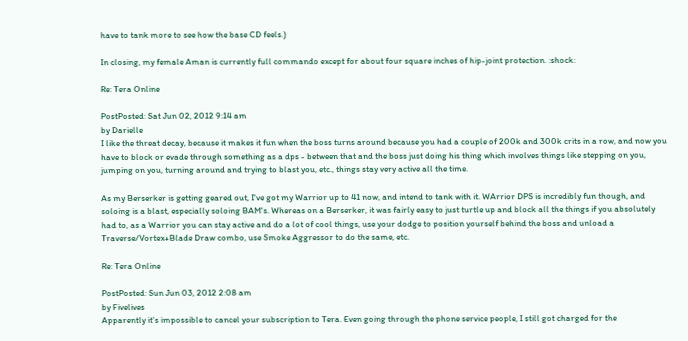have to tank more to see how the base CD feels.)

In closing, my female Aman is currently full commando except for about four square inches of hip-joint protection. :shock:

Re: Tera Online

PostPosted: Sat Jun 02, 2012 9:14 am
by Darielle
I like the threat decay, because it makes it fun when the boss turns around because you had a couple of 200k and 300k crits in a row, and now you have to block or evade through something as a dps - between that and the boss just doing his thing which involves things like stepping on you, jumping on you, turning around and trying to blast you, etc., things stay very active all the time.

As my Berserker is getting geared out, I've got my Warrior up to 41 now, and intend to tank with it. WArrior DPS is incredibly fun though, and soloing is a blast, especially soloing BAM's. Whereas on a Berserker, it was fairly easy to just turtle up and block all the things if you absolutely had to, as a Warrior you can stay active and do a lot of cool things, use your dodge to position yourself behind the boss and unload a Traverse/Vortex+Blade Draw combo, use Smoke Aggressor to do the same, etc.

Re: Tera Online

PostPosted: Sun Jun 03, 2012 2:08 am
by Fivelives
Apparently it's impossible to cancel your subscription to Tera. Even going through the phone service people, I still got charged for the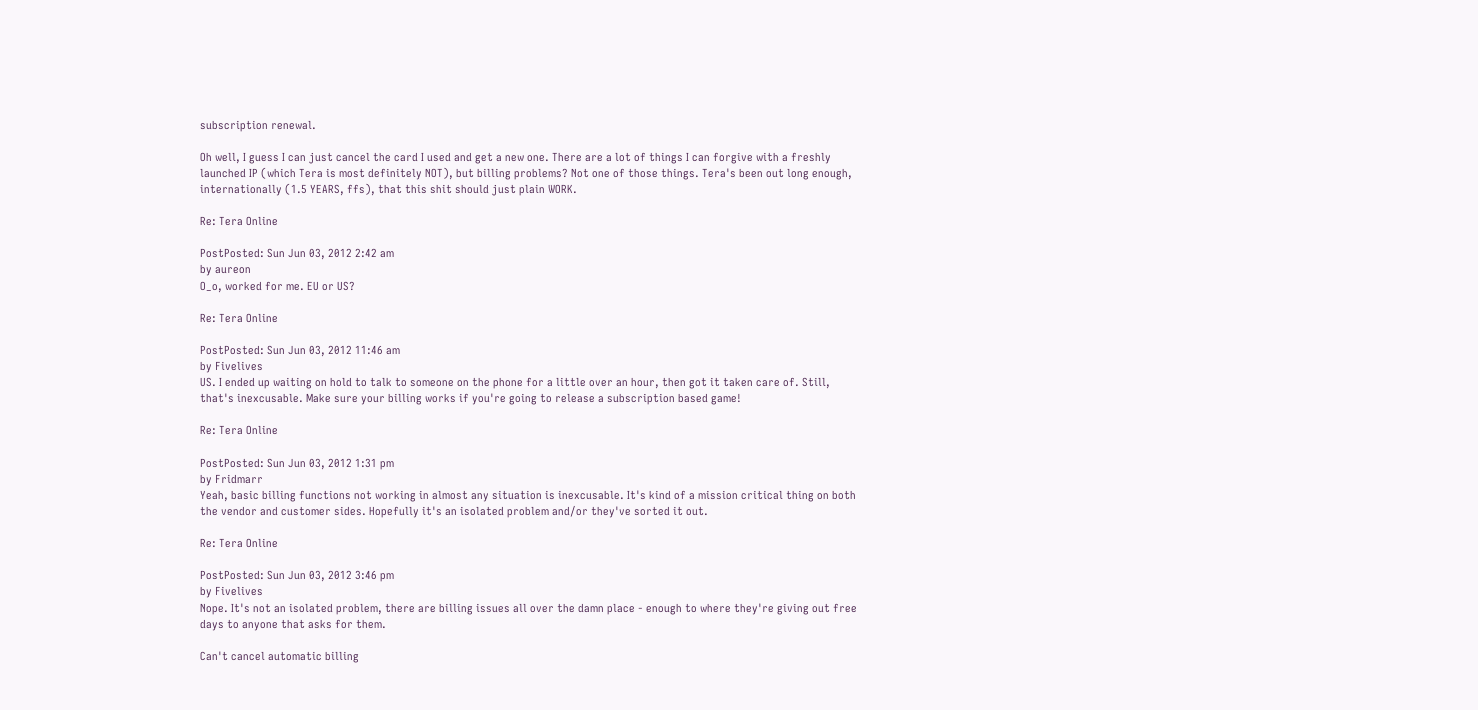subscription renewal.

Oh well, I guess I can just cancel the card I used and get a new one. There are a lot of things I can forgive with a freshly launched IP (which Tera is most definitely NOT), but billing problems? Not one of those things. Tera's been out long enough, internationally (1.5 YEARS, ffs), that this shit should just plain WORK.

Re: Tera Online

PostPosted: Sun Jun 03, 2012 2:42 am
by aureon
O_o, worked for me. EU or US?

Re: Tera Online

PostPosted: Sun Jun 03, 2012 11:46 am
by Fivelives
US. I ended up waiting on hold to talk to someone on the phone for a little over an hour, then got it taken care of. Still, that's inexcusable. Make sure your billing works if you're going to release a subscription based game!

Re: Tera Online

PostPosted: Sun Jun 03, 2012 1:31 pm
by Fridmarr
Yeah, basic billing functions not working in almost any situation is inexcusable. It's kind of a mission critical thing on both the vendor and customer sides. Hopefully it's an isolated problem and/or they've sorted it out.

Re: Tera Online

PostPosted: Sun Jun 03, 2012 3:46 pm
by Fivelives
Nope. It's not an isolated problem, there are billing issues all over the damn place - enough to where they're giving out free days to anyone that asks for them.

Can't cancel automatic billing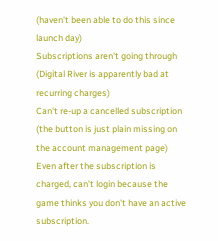(haven't been able to do this since launch day)
Subscriptions aren't going through (Digital River is apparently bad at recurring charges)
Can't re-up a cancelled subscription (the button is just plain missing on the account management page)
Even after the subscription is charged, can't login because the game thinks you don't have an active subscription.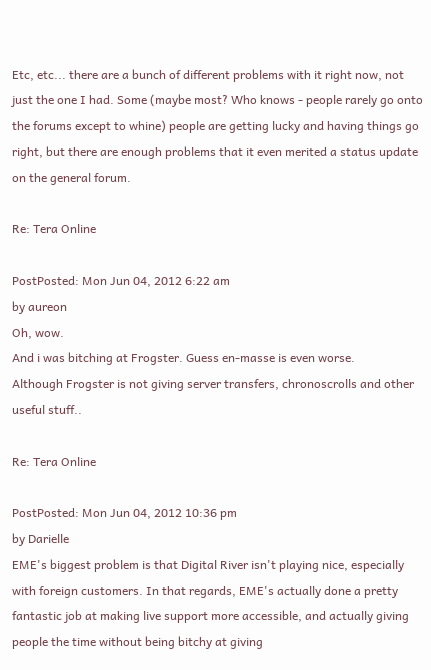Etc, etc... there are a bunch of different problems with it right now, not just the one I had. Some (maybe most? Who knows - people rarely go onto the forums except to whine) people are getting lucky and having things go right, but there are enough problems that it even merited a status update on the general forum.

Re: Tera Online

PostPosted: Mon Jun 04, 2012 6:22 am
by aureon
Oh, wow.
And i was bitching at Frogster. Guess en-masse is even worse.
Although Frogster is not giving server transfers, chronoscrolls and other useful stuff..

Re: Tera Online

PostPosted: Mon Jun 04, 2012 10:36 pm
by Darielle
EME's biggest problem is that Digital River isn't playing nice, especially with foreign customers. In that regards, EME's actually done a pretty fantastic job at making live support more accessible, and actually giving people the time without being bitchy at giving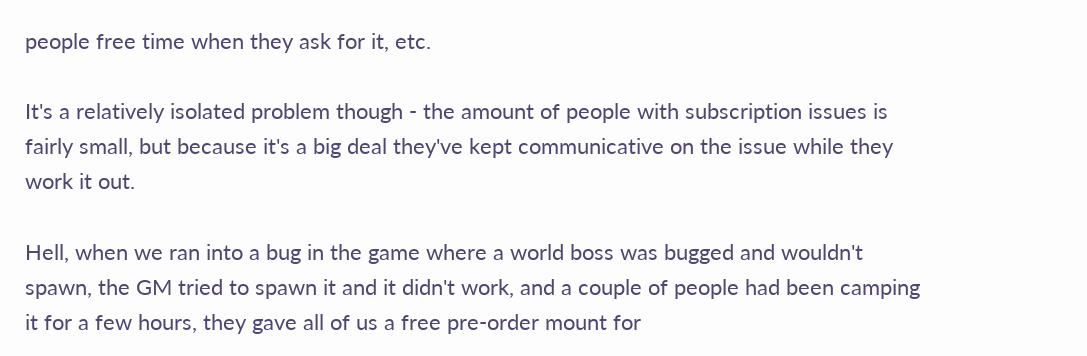people free time when they ask for it, etc.

It's a relatively isolated problem though - the amount of people with subscription issues is fairly small, but because it's a big deal they've kept communicative on the issue while they work it out.

Hell, when we ran into a bug in the game where a world boss was bugged and wouldn't spawn, the GM tried to spawn it and it didn't work, and a couple of people had been camping it for a few hours, they gave all of us a free pre-order mount for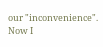our "inconvenience". Now I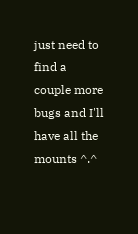just need to find a couple more bugs and I'll have all the mounts ^.^